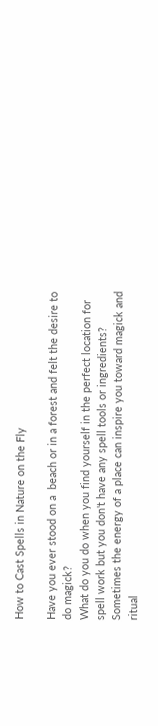How to Cast Spells in Nature on the Fly

Have you ever stood on a  beach or in a forest and felt the desire to do magick?
What do you do when you find yourself in the perfect location for spell work but you don't have any spell tools or ingredients?
Sometimes the energy of a place can inspire you toward magick and ritual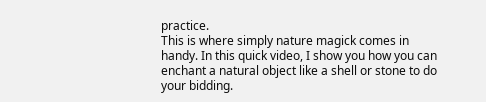practice.
This is where simply nature magick comes in handy. In this quick video, I show you how you can enchant a natural object like a shell or stone to do your bidding.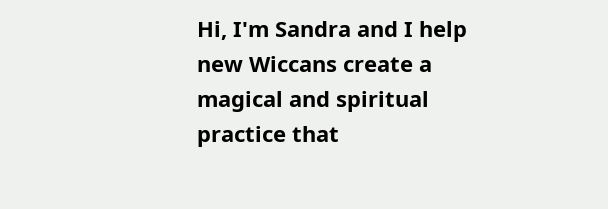Hi, I'm Sandra and I help new Wiccans create a magical and spiritual practice that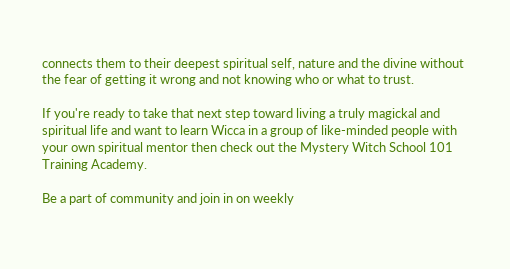connects them to their deepest spiritual self, nature and the divine without the fear of getting it wrong and not knowing who or what to trust.

If you're ready to take that next step toward living a truly magickal and spiritual life and want to learn Wicca in a group of like-minded people with your own spiritual mentor then check out the Mystery Witch School 101 Training Academy.

Be a part of community and join in on weekly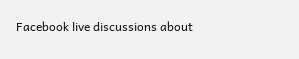Facebook live discussions about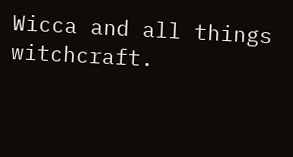Wicca and all things witchcraft.